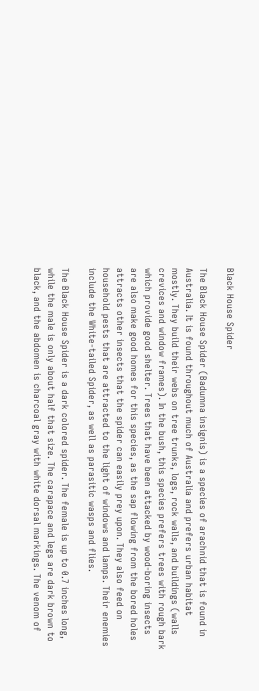Black House Spider

The Black House Spider (Badumna insignis) is a species of arachnid that is found in Australia. It is found throughout much of Australia and prefers urban habitat mostly. They build their webs on tree trunks, logs, rock walls, and buildings (walls crevices and window frames). In the bush, this species prefers trees with rough bark which provide good shelter. Trees that have been attacked by wood-boring insects are also make good homes for this species, as the sap flowing from the bored holes attracts other insects that the spider can easily prey upon. They also feed on household pests that are attracted to the light of windows and lamps. Their enemies include the White-tailed Spider, as well as parasitic wasps and flies.

The Black House Spider is a dark colored spider. The female is up to 0.7 inches long, while the male is only about half that size. The carapace and legs are dark brown to black, and the abdomen is charcoal gray with white dorsal markings. The venom of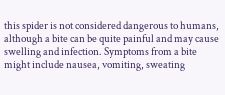this spider is not considered dangerous to humans, although a bite can be quite painful and may cause swelling and infection. Symptoms from a bite might include nausea, vomiting, sweating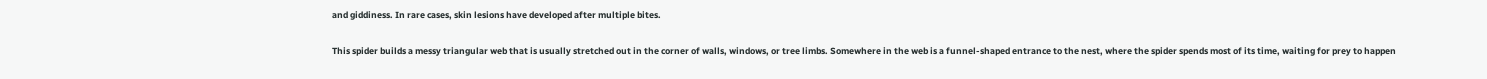and giddiness. In rare cases, skin lesions have developed after multiple bites.

This spider builds a messy triangular web that is usually stretched out in the corner of walls, windows, or tree limbs. Somewhere in the web is a funnel-shaped entrance to the nest, where the spider spends most of its time, waiting for prey to happen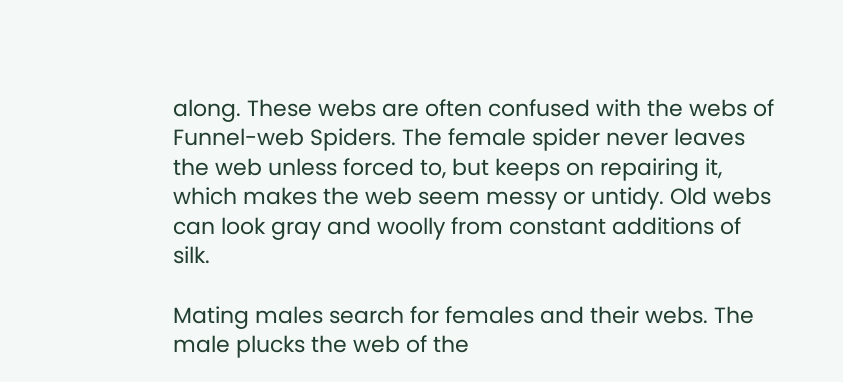along. These webs are often confused with the webs of Funnel-web Spiders. The female spider never leaves the web unless forced to, but keeps on repairing it, which makes the web seem messy or untidy. Old webs can look gray and woolly from constant additions of silk.

Mating males search for females and their webs. The male plucks the web of the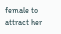female to attract her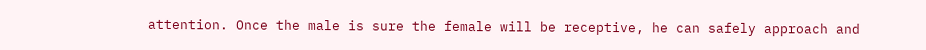attention. Once the male is sure the female will be receptive, he can safely approach and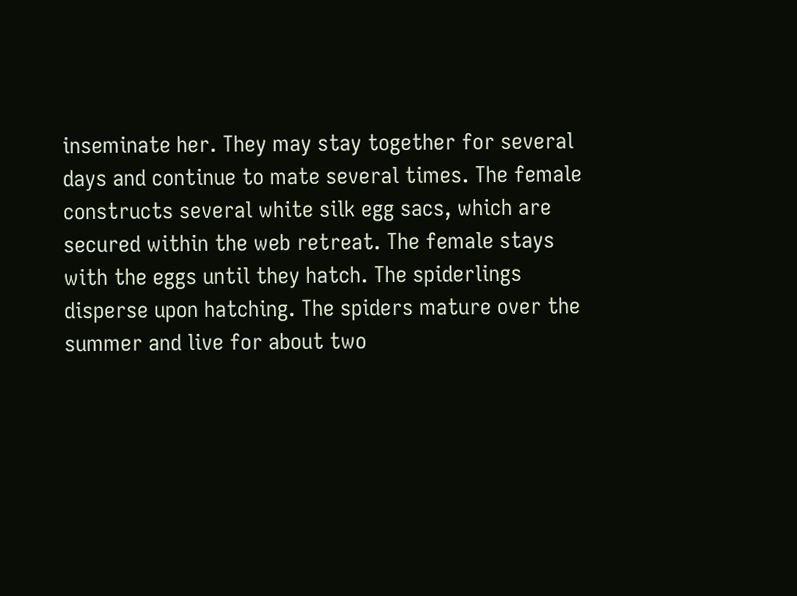inseminate her. They may stay together for several days and continue to mate several times. The female constructs several white silk egg sacs, which are secured within the web retreat. The female stays with the eggs until they hatch. The spiderlings disperse upon hatching. The spiders mature over the summer and live for about two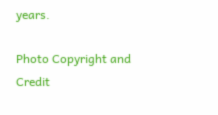years.

Photo Copyright and Credit